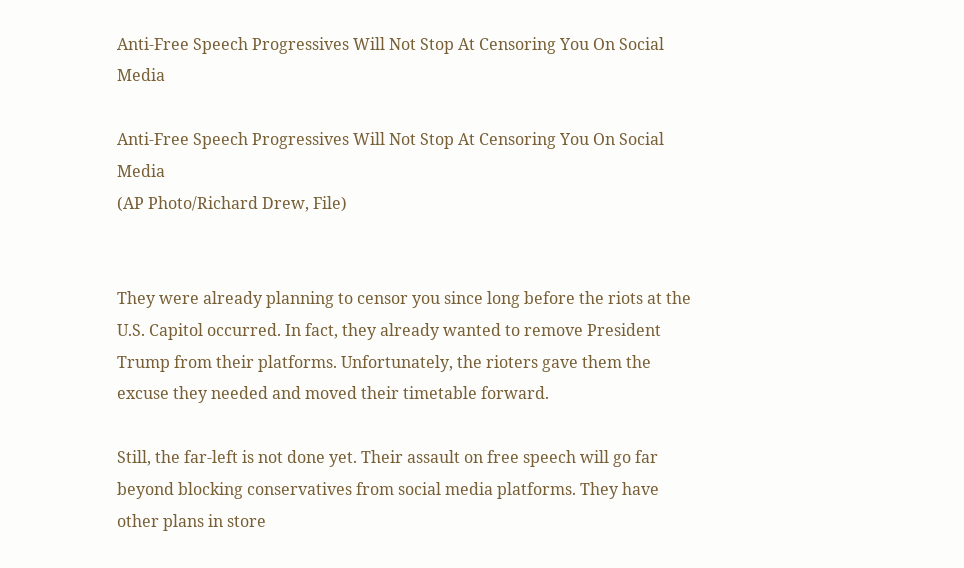Anti-Free Speech Progressives Will Not Stop At Censoring You On Social Media

Anti-Free Speech Progressives Will Not Stop At Censoring You On Social Media
(AP Photo/Richard Drew, File)


They were already planning to censor you since long before the riots at the U.S. Capitol occurred. In fact, they already wanted to remove President Trump from their platforms. Unfortunately, the rioters gave them the excuse they needed and moved their timetable forward.

Still, the far-left is not done yet. Their assault on free speech will go far beyond blocking conservatives from social media platforms. They have other plans in store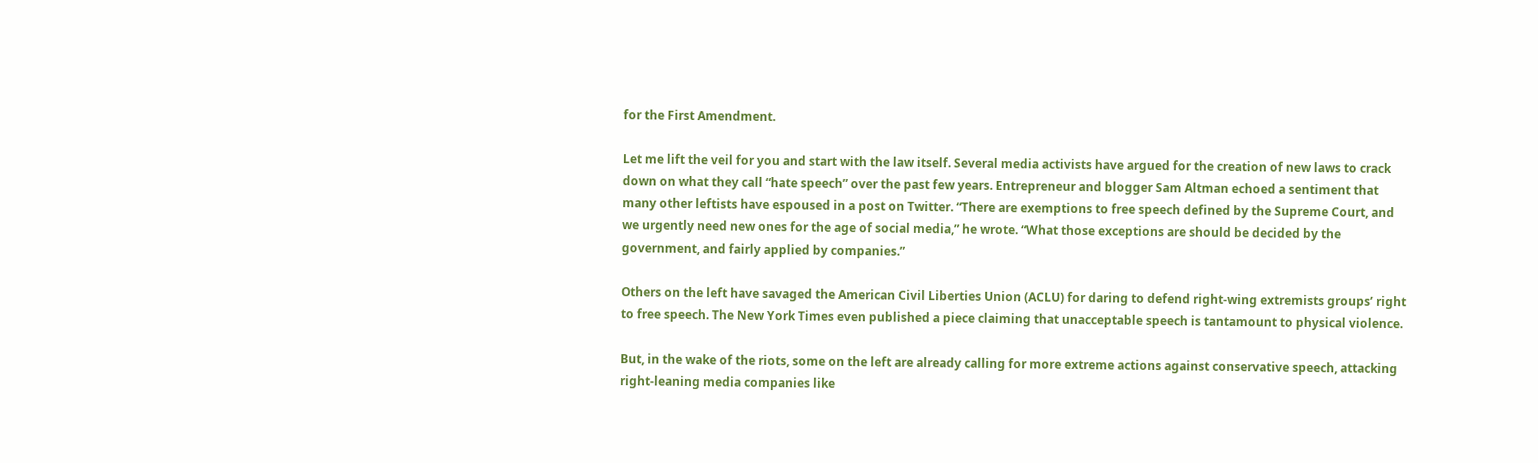for the First Amendment.

Let me lift the veil for you and start with the law itself. Several media activists have argued for the creation of new laws to crack down on what they call “hate speech” over the past few years. Entrepreneur and blogger Sam Altman echoed a sentiment that many other leftists have espoused in a post on Twitter. “There are exemptions to free speech defined by the Supreme Court, and we urgently need new ones for the age of social media,” he wrote. “What those exceptions are should be decided by the government, and fairly applied by companies.”

Others on the left have savaged the American Civil Liberties Union (ACLU) for daring to defend right-wing extremists groups’ right to free speech. The New York Times even published a piece claiming that unacceptable speech is tantamount to physical violence.

But, in the wake of the riots, some on the left are already calling for more extreme actions against conservative speech, attacking right-leaning media companies like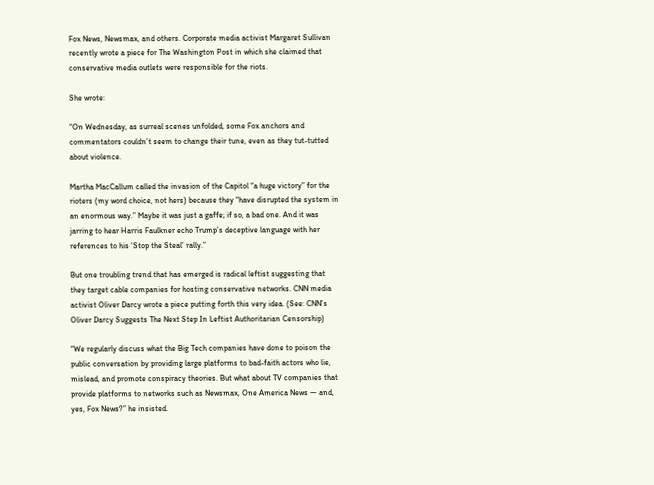Fox News, Newsmax, and others. Corporate media activist Margaret Sullivan recently wrote a piece for The Washington Post in which she claimed that conservative media outlets were responsible for the riots.

She wrote:

“On Wednesday, as surreal scenes unfolded, some Fox anchors and commentators couldn’t seem to change their tune, even as they tut-tutted about violence.

Martha MacCallum called the invasion of the Capitol “a huge victory” for the rioters (my word choice, not hers) because they “have disrupted the system in an enormous way.” Maybe it was just a gaffe; if so, a bad one. And it was jarring to hear Harris Faulkner echo Trump’s deceptive language with her references to his ‘Stop the Steal’ rally.”

But one troubling trend that has emerged is radical leftist suggesting that they target cable companies for hosting conservative networks. CNN media activist Oliver Darcy wrote a piece putting forth this very idea. (See: CNN’s Oliver Darcy Suggests The Next Step In Leftist Authoritarian Censorship)

“We regularly discuss what the Big Tech companies have done to poison the public conversation by providing large platforms to bad-faith actors who lie, mislead, and promote conspiracy theories. But what about TV companies that provide platforms to networks such as Newsmax, One America News — and, yes, Fox News?” he insisted.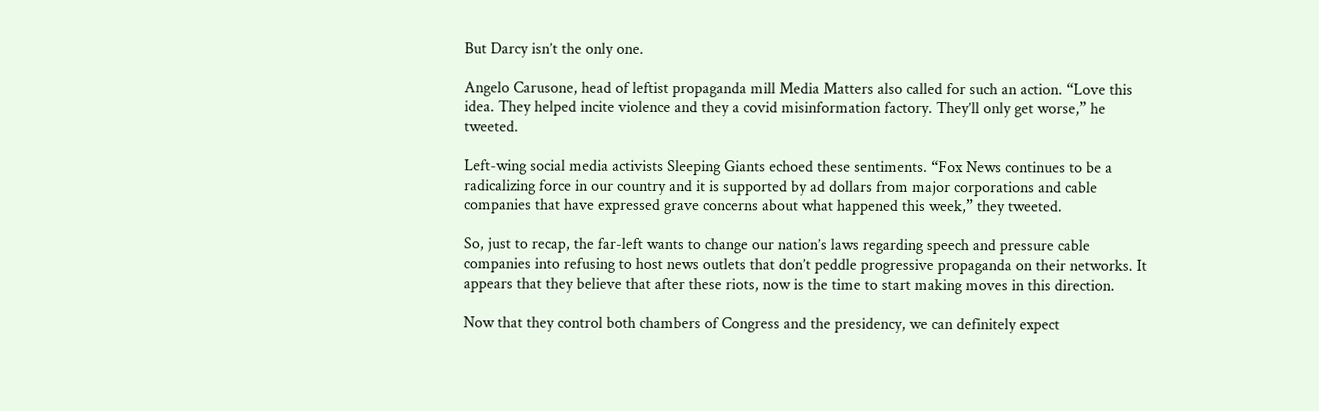But Darcy isn’t the only one.

Angelo Carusone, head of leftist propaganda mill Media Matters also called for such an action. “Love this idea. They helped incite violence and they a covid misinformation factory. They’ll only get worse,” he tweeted.

Left-wing social media activists Sleeping Giants echoed these sentiments. “Fox News continues to be a radicalizing force in our country and it is supported by ad dollars from major corporations and cable companies that have expressed grave concerns about what happened this week,” they tweeted.

So, just to recap, the far-left wants to change our nation’s laws regarding speech and pressure cable companies into refusing to host news outlets that don’t peddle progressive propaganda on their networks. It appears that they believe that after these riots, now is the time to start making moves in this direction.

Now that they control both chambers of Congress and the presidency, we can definitely expect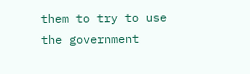them to try to use the government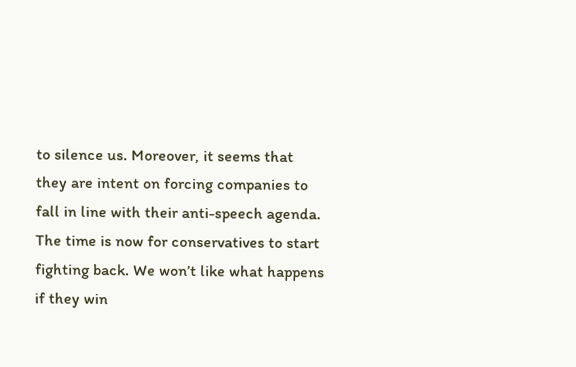to silence us. Moreover, it seems that they are intent on forcing companies to fall in line with their anti-speech agenda. The time is now for conservatives to start fighting back. We won’t like what happens if they win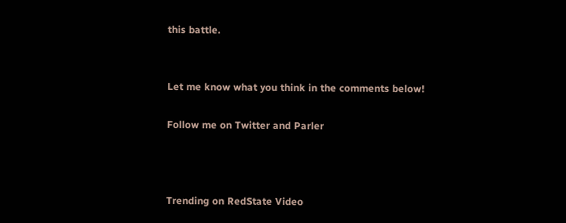this battle.


Let me know what you think in the comments below!

Follow me on Twitter and Parler



Trending on RedState Video